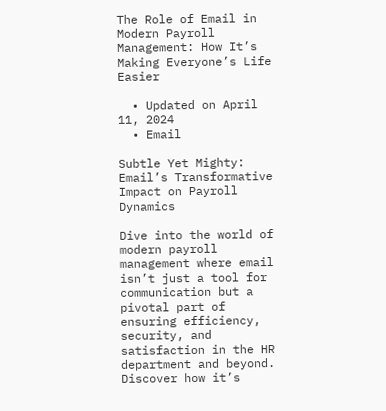The Role of Email in Modern Payroll Management: How It’s Making Everyone’s Life Easier

  • Updated on April 11, 2024
  • Email

Subtle Yet Mighty: Email’s Transformative Impact on Payroll Dynamics

Dive into the world of modern payroll management where email isn’t just a tool for communication but a pivotal part of ensuring efficiency, security, and satisfaction in the HR department and beyond. Discover how it’s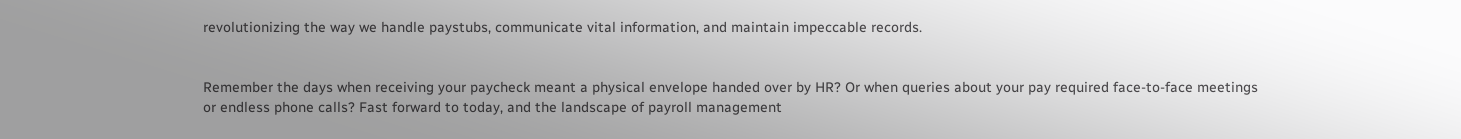revolutionizing the way we handle paystubs, communicate vital information, and maintain impeccable records.


Remember the days when receiving your paycheck meant a physical envelope handed over by HR? Or when queries about your pay required face-to-face meetings or endless phone calls? Fast forward to today, and the landscape of payroll management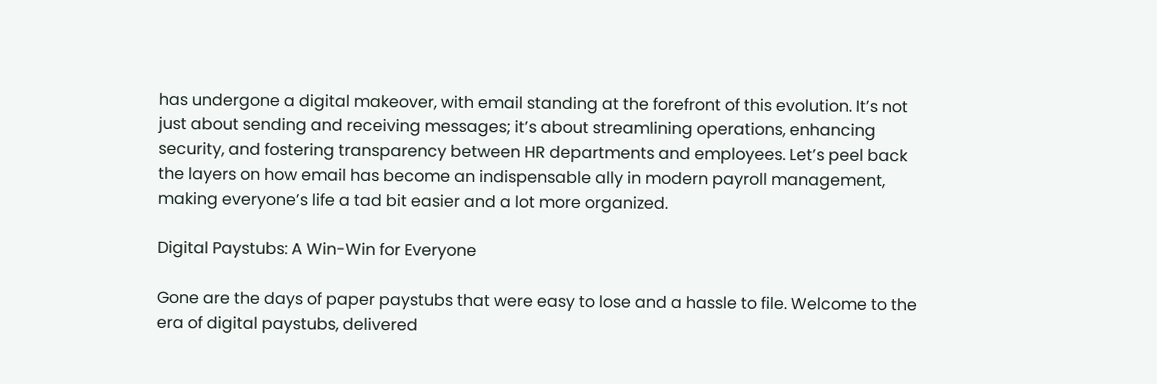has undergone a digital makeover, with email standing at the forefront of this evolution. It’s not just about sending and receiving messages; it’s about streamlining operations, enhancing security, and fostering transparency between HR departments and employees. Let’s peel back the layers on how email has become an indispensable ally in modern payroll management, making everyone’s life a tad bit easier and a lot more organized.

Digital Paystubs: A Win-Win for Everyone

Gone are the days of paper paystubs that were easy to lose and a hassle to file. Welcome to the era of digital paystubs, delivered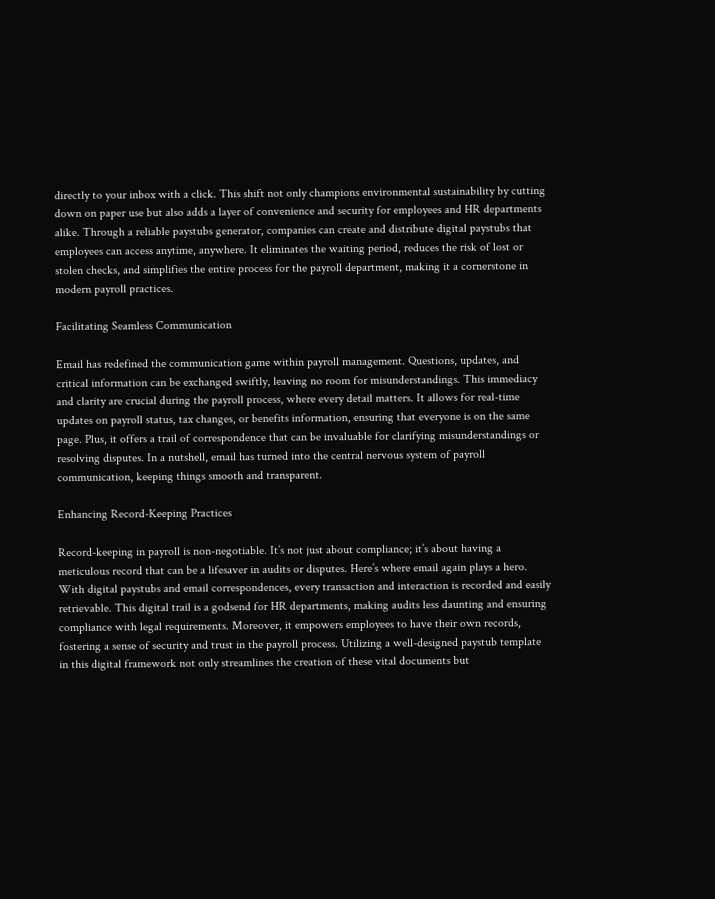directly to your inbox with a click. This shift not only champions environmental sustainability by cutting down on paper use but also adds a layer of convenience and security for employees and HR departments alike. Through a reliable paystubs generator, companies can create and distribute digital paystubs that employees can access anytime, anywhere. It eliminates the waiting period, reduces the risk of lost or stolen checks, and simplifies the entire process for the payroll department, making it a cornerstone in modern payroll practices.

Facilitating Seamless Communication

Email has redefined the communication game within payroll management. Questions, updates, and critical information can be exchanged swiftly, leaving no room for misunderstandings. This immediacy and clarity are crucial during the payroll process, where every detail matters. It allows for real-time updates on payroll status, tax changes, or benefits information, ensuring that everyone is on the same page. Plus, it offers a trail of correspondence that can be invaluable for clarifying misunderstandings or resolving disputes. In a nutshell, email has turned into the central nervous system of payroll communication, keeping things smooth and transparent.

Enhancing Record-Keeping Practices

Record-keeping in payroll is non-negotiable. It’s not just about compliance; it’s about having a meticulous record that can be a lifesaver in audits or disputes. Here’s where email again plays a hero. With digital paystubs and email correspondences, every transaction and interaction is recorded and easily retrievable. This digital trail is a godsend for HR departments, making audits less daunting and ensuring compliance with legal requirements. Moreover, it empowers employees to have their own records, fostering a sense of security and trust in the payroll process. Utilizing a well-designed paystub template in this digital framework not only streamlines the creation of these vital documents but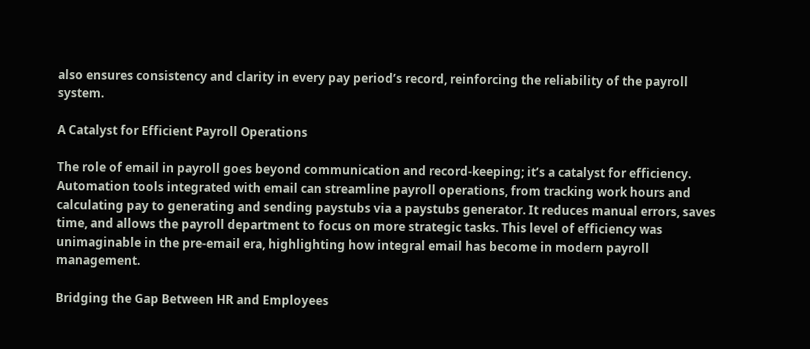also ensures consistency and clarity in every pay period’s record, reinforcing the reliability of the payroll system.

A Catalyst for Efficient Payroll Operations

The role of email in payroll goes beyond communication and record-keeping; it’s a catalyst for efficiency. Automation tools integrated with email can streamline payroll operations, from tracking work hours and calculating pay to generating and sending paystubs via a paystubs generator. It reduces manual errors, saves time, and allows the payroll department to focus on more strategic tasks. This level of efficiency was unimaginable in the pre-email era, highlighting how integral email has become in modern payroll management.

Bridging the Gap Between HR and Employees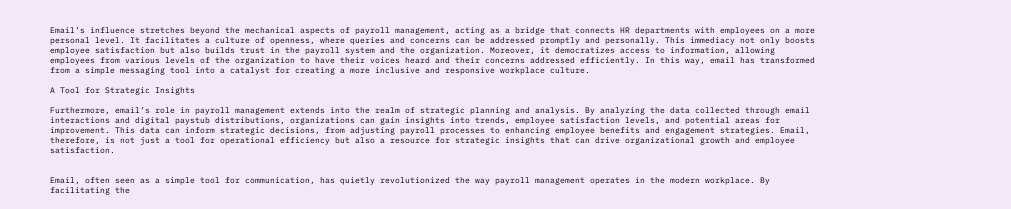Email’s influence stretches beyond the mechanical aspects of payroll management, acting as a bridge that connects HR departments with employees on a more personal level. It facilitates a culture of openness, where queries and concerns can be addressed promptly and personally. This immediacy not only boosts employee satisfaction but also builds trust in the payroll system and the organization. Moreover, it democratizes access to information, allowing employees from various levels of the organization to have their voices heard and their concerns addressed efficiently. In this way, email has transformed from a simple messaging tool into a catalyst for creating a more inclusive and responsive workplace culture.

A Tool for Strategic Insights

Furthermore, email’s role in payroll management extends into the realm of strategic planning and analysis. By analyzing the data collected through email interactions and digital paystub distributions, organizations can gain insights into trends, employee satisfaction levels, and potential areas for improvement. This data can inform strategic decisions, from adjusting payroll processes to enhancing employee benefits and engagement strategies. Email, therefore, is not just a tool for operational efficiency but also a resource for strategic insights that can drive organizational growth and employee satisfaction.


Email, often seen as a simple tool for communication, has quietly revolutionized the way payroll management operates in the modern workplace. By facilitating the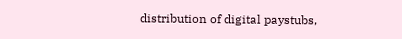distribution of digital paystubs,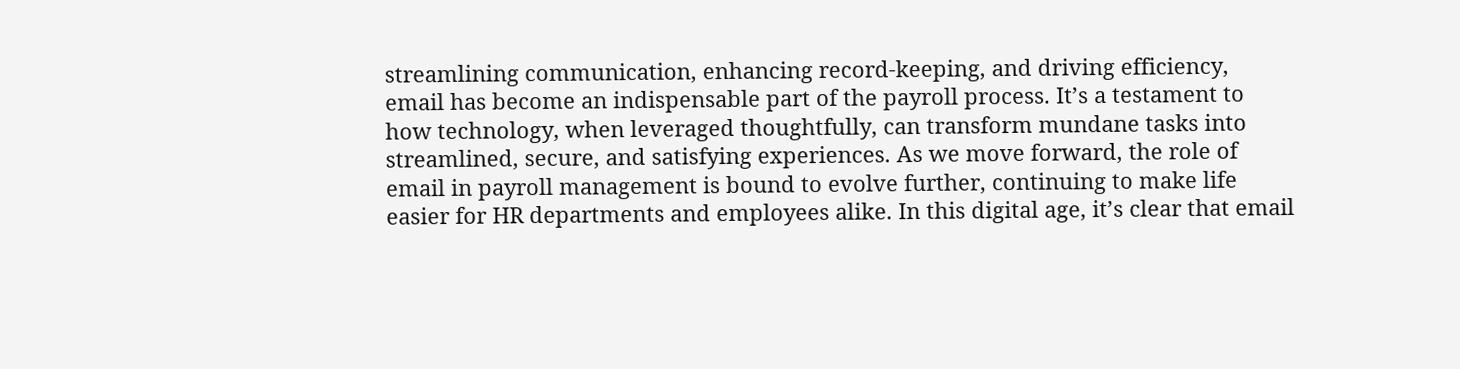streamlining communication, enhancing record-keeping, and driving efficiency, email has become an indispensable part of the payroll process. It’s a testament to how technology, when leveraged thoughtfully, can transform mundane tasks into streamlined, secure, and satisfying experiences. As we move forward, the role of email in payroll management is bound to evolve further, continuing to make life easier for HR departments and employees alike. In this digital age, it’s clear that email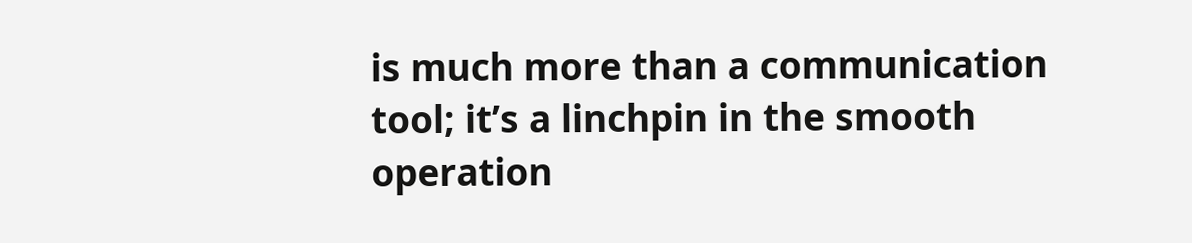is much more than a communication tool; it’s a linchpin in the smooth operation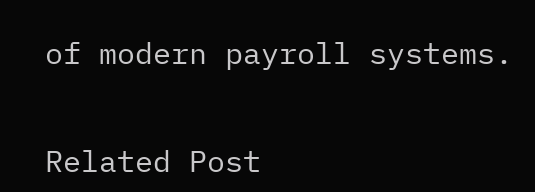of modern payroll systems.


Related Post